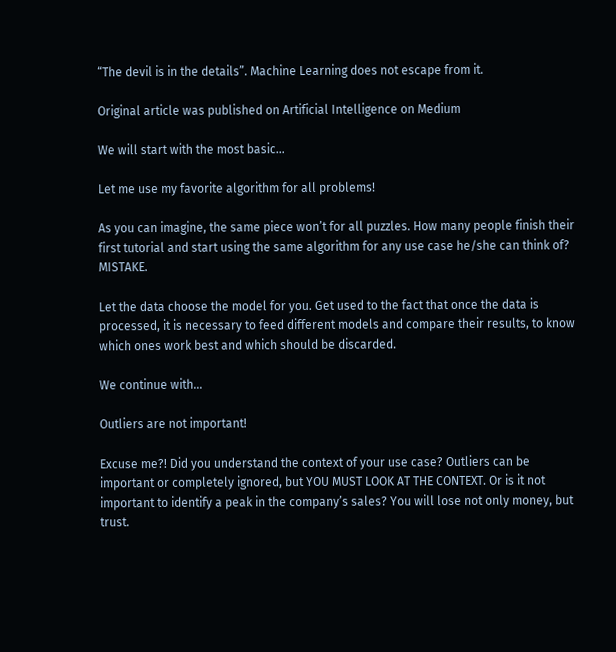“The devil is in the details”. Machine Learning does not escape from it.

Original article was published on Artificial Intelligence on Medium

We will start with the most basic…

Let me use my favorite algorithm for all problems!

As you can imagine, the same piece won’t for all puzzles. How many people finish their first tutorial and start using the same algorithm for any use case he/she can think of? MISTAKE.

Let the data choose the model for you. Get used to the fact that once the data is processed, it is necessary to feed different models and compare their results, to know which ones work best and which should be discarded.

We continue with…

Outliers are not important!

Excuse me?! Did you understand the context of your use case? Outliers can be important or completely ignored, but YOU MUST LOOK AT THE CONTEXT. Or is it not important to identify a peak in the company’s sales? You will lose not only money, but trust.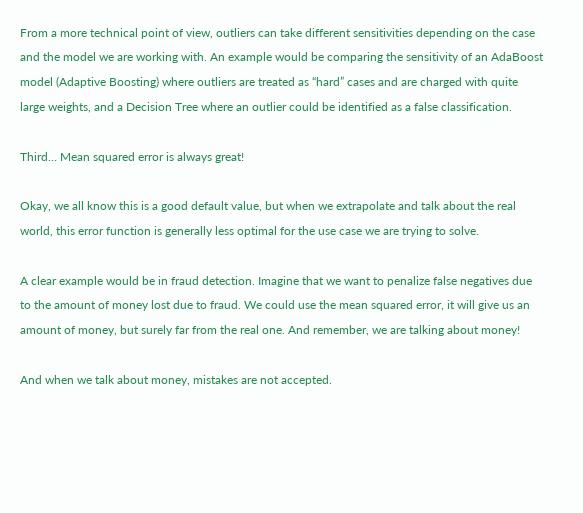From a more technical point of view, outliers can take different sensitivities depending on the case and the model we are working with. An example would be comparing the sensitivity of an AdaBoost model (Adaptive Boosting) where outliers are treated as “hard” cases and are charged with quite large weights, and a Decision Tree where an outlier could be identified as a false classification.

Third… Mean squared error is always great!

Okay, we all know this is a good default value, but when we extrapolate and talk about the real world, this error function is generally less optimal for the use case we are trying to solve.

A clear example would be in fraud detection. Imagine that we want to penalize false negatives due to the amount of money lost due to fraud. We could use the mean squared error, it will give us an amount of money, but surely far from the real one. And remember, we are talking about money!

And when we talk about money, mistakes are not accepted.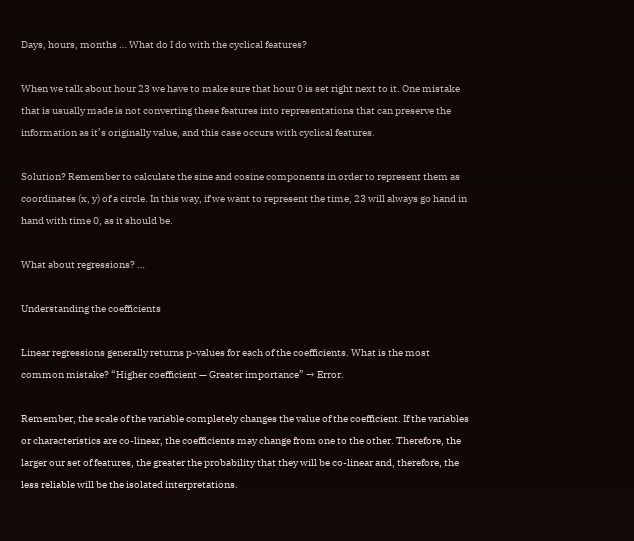Days, hours, months … What do I do with the cyclical features?

When we talk about hour 23 we have to make sure that hour 0 is set right next to it. One mistake that is usually made is not converting these features into representations that can preserve the information as it’s originally value, and this case occurs with cyclical features.

Solution? Remember to calculate the sine and cosine components in order to represent them as coordinates (x, y) of a circle. In this way, if we want to represent the time, 23 will always go hand in hand with time 0, as it should be.

What about regressions? …

Understanding the coefficients

Linear regressions generally returns p-values for each of the coefficients. What is the most common mistake? “Higher coefficient — Greater importance” → Error.

Remember, the scale of the variable completely changes the value of the coefficient. If the variables or characteristics are co-linear, the coefficients may change from one to the other. Therefore, the larger our set of features, the greater the probability that they will be co-linear and, therefore, the less reliable will be the isolated interpretations.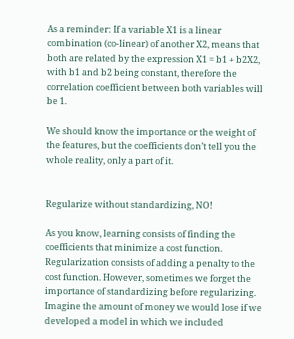As a reminder: If a variable X1 is a linear combination (co-linear) of another X2, means that both are related by the expression X1 = b1 + b2X2, with b1 and b2 being constant, therefore the correlation coefficient between both variables will be 1.

We should know the importance or the weight of the features, but the coefficients don’t tell you the whole reality, only a part of it.


Regularize without standardizing, NO!

As you know, learning consists of finding the coefficients that minimize a cost function. Regularization consists of adding a penalty to the cost function. However, sometimes we forget the importance of standardizing before regularizing. Imagine the amount of money we would lose if we developed a model in which we included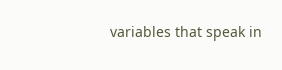variables that speak in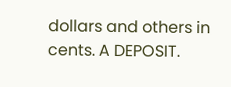dollars and others in cents. A DEPOSIT.